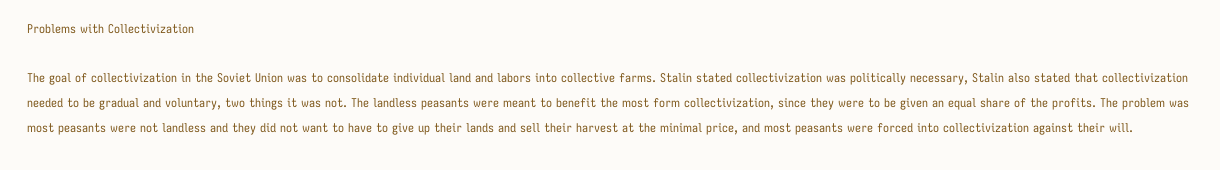Problems with Collectivization

The goal of collectivization in the Soviet Union was to consolidate individual land and labors into collective farms. Stalin stated collectivization was politically necessary, Stalin also stated that collectivization needed to be gradual and voluntary, two things it was not. The landless peasants were meant to benefit the most form collectivization, since they were to be given an equal share of the profits. The problem was most peasants were not landless and they did not want to have to give up their lands and sell their harvest at the minimal price, and most peasants were forced into collectivization against their will.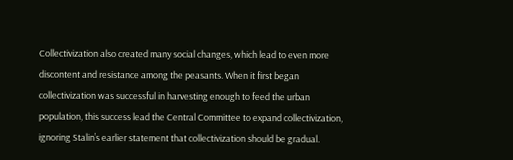Collectivization also created many social changes, which lead to even more discontent and resistance among the peasants. When it first began collectivization was successful in harvesting enough to feed the urban population, this success lead the Central Committee to expand collectivization, ignoring Stalin’s earlier statement that collectivization should be gradual.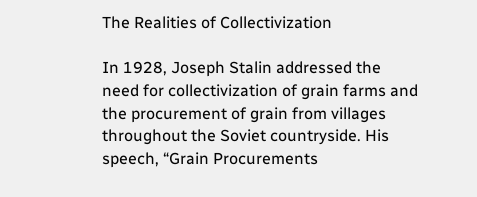The Realities of Collectivization

In 1928, Joseph Stalin addressed the need for collectivization of grain farms and the procurement of grain from villages throughout the Soviet countryside. His speech, “Grain Procurements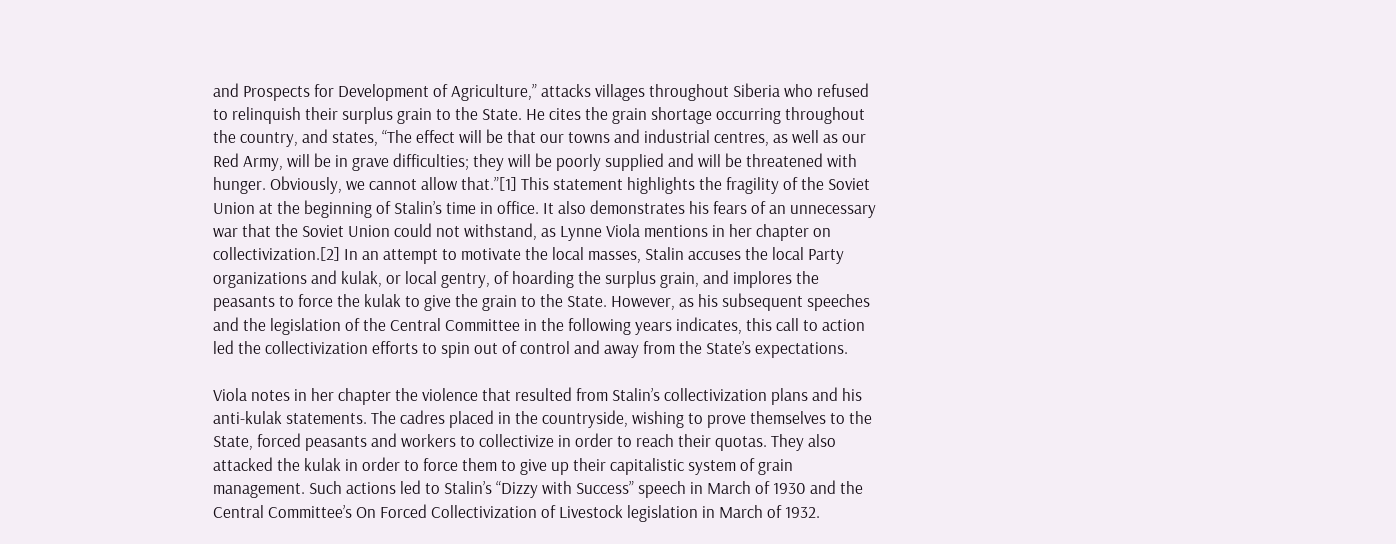and Prospects for Development of Agriculture,” attacks villages throughout Siberia who refused to relinquish their surplus grain to the State. He cites the grain shortage occurring throughout the country, and states, “The effect will be that our towns and industrial centres, as well as our Red Army, will be in grave difficulties; they will be poorly supplied and will be threatened with hunger. Obviously, we cannot allow that.”[1] This statement highlights the fragility of the Soviet Union at the beginning of Stalin’s time in office. It also demonstrates his fears of an unnecessary war that the Soviet Union could not withstand, as Lynne Viola mentions in her chapter on collectivization.[2] In an attempt to motivate the local masses, Stalin accuses the local Party organizations and kulak, or local gentry, of hoarding the surplus grain, and implores the peasants to force the kulak to give the grain to the State. However, as his subsequent speeches and the legislation of the Central Committee in the following years indicates, this call to action led the collectivization efforts to spin out of control and away from the State’s expectations.

Viola notes in her chapter the violence that resulted from Stalin’s collectivization plans and his anti-kulak statements. The cadres placed in the countryside, wishing to prove themselves to the State, forced peasants and workers to collectivize in order to reach their quotas. They also attacked the kulak in order to force them to give up their capitalistic system of grain management. Such actions led to Stalin’s “Dizzy with Success” speech in March of 1930 and the Central Committee’s On Forced Collectivization of Livestock legislation in March of 1932.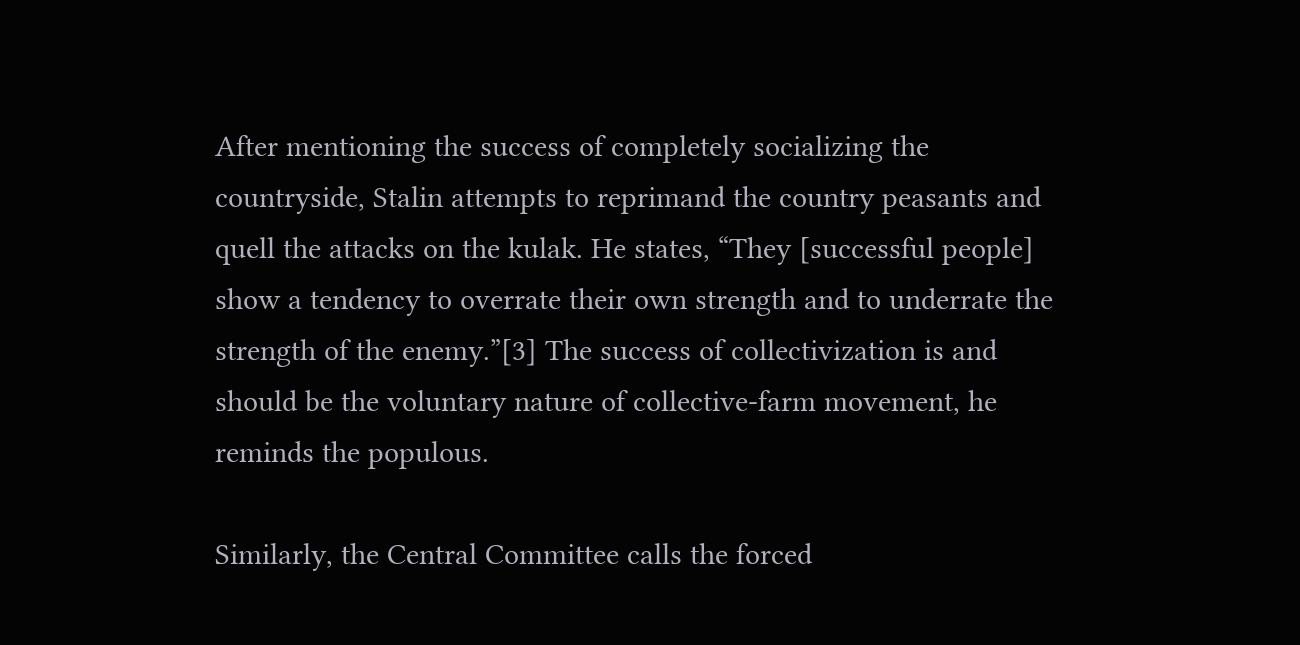After mentioning the success of completely socializing the countryside, Stalin attempts to reprimand the country peasants and quell the attacks on the kulak. He states, “They [successful people] show a tendency to overrate their own strength and to underrate the strength of the enemy.”[3] The success of collectivization is and should be the voluntary nature of collective-farm movement, he reminds the populous.

Similarly, the Central Committee calls the forced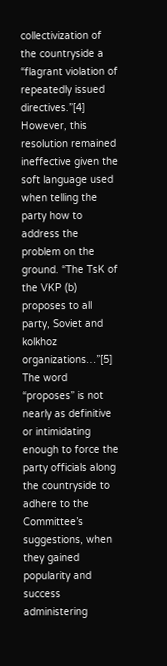collectivization of the countryside a “flagrant violation of repeatedly issued directives.”[4] However, this resolution remained ineffective given the soft language used when telling the party how to address the problem on the ground. “The TsK of the VKP (b) proposes to all party, Soviet and kolkhoz organizations…”[5] The word “proposes” is not nearly as definitive or intimidating enough to force the party officials along the countryside to adhere to the Committee’s suggestions, when they gained popularity and success administering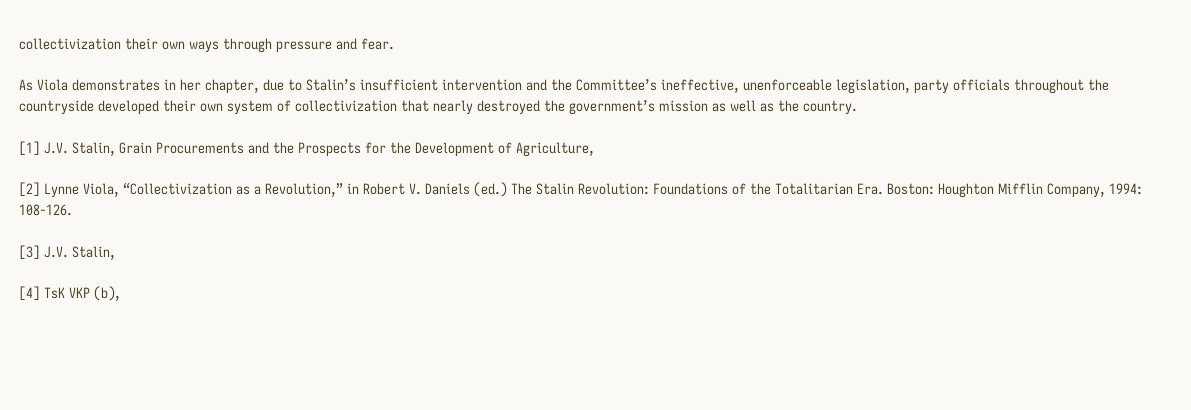collectivization their own ways through pressure and fear.

As Viola demonstrates in her chapter, due to Stalin’s insufficient intervention and the Committee’s ineffective, unenforceable legislation, party officials throughout the countryside developed their own system of collectivization that nearly destroyed the government’s mission as well as the country.

[1] J.V. Stalin, Grain Procurements and the Prospects for the Development of Agriculture,

[2] Lynne Viola, “Collectivization as a Revolution,” in Robert V. Daniels (ed.) The Stalin Revolution: Foundations of the Totalitarian Era. Boston: Houghton Mifflin Company, 1994: 108-126.

[3] J.V. Stalin,

[4] TsK VKP (b),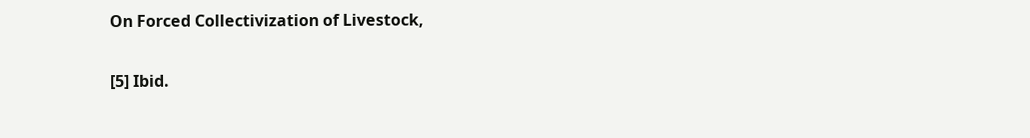On Forced Collectivization of Livestock,

[5] Ibid.